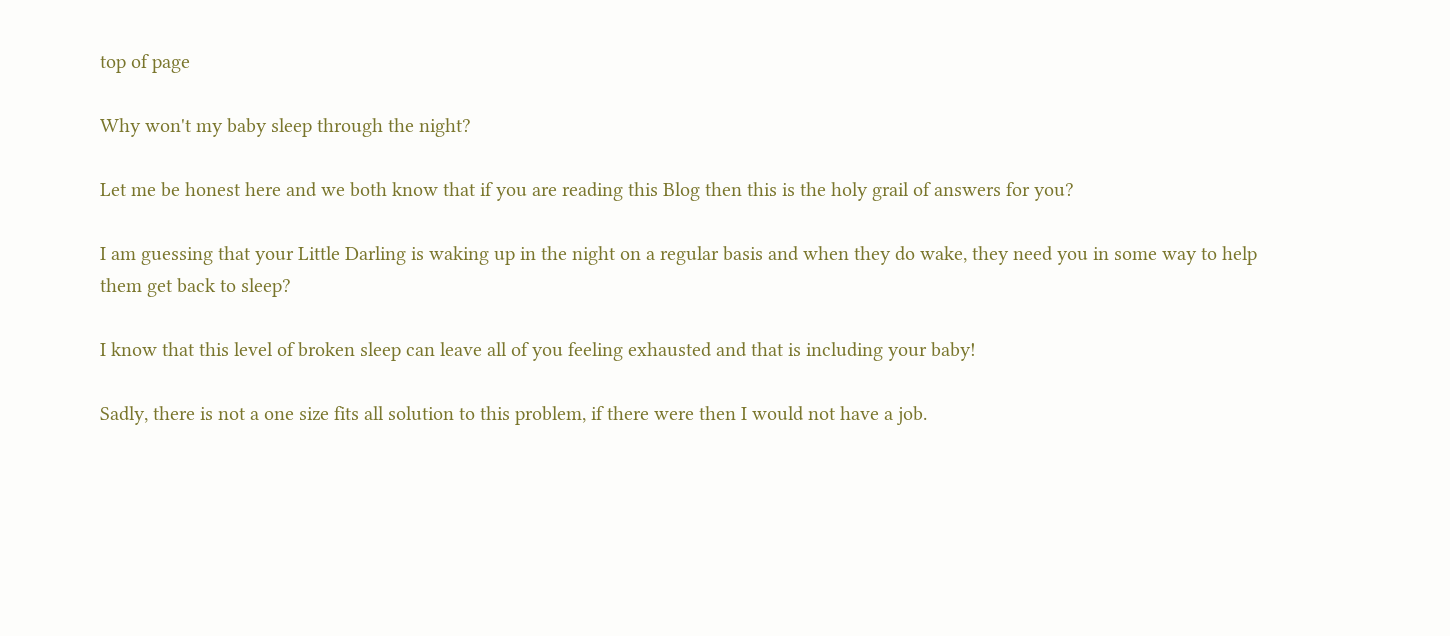top of page

Why won't my baby sleep through the night?

Let me be honest here and we both know that if you are reading this Blog then this is the holy grail of answers for you?

I am guessing that your Little Darling is waking up in the night on a regular basis and when they do wake, they need you in some way to help them get back to sleep?

I know that this level of broken sleep can leave all of you feeling exhausted and that is including your baby!

Sadly, there is not a one size fits all solution to this problem, if there were then I would not have a job.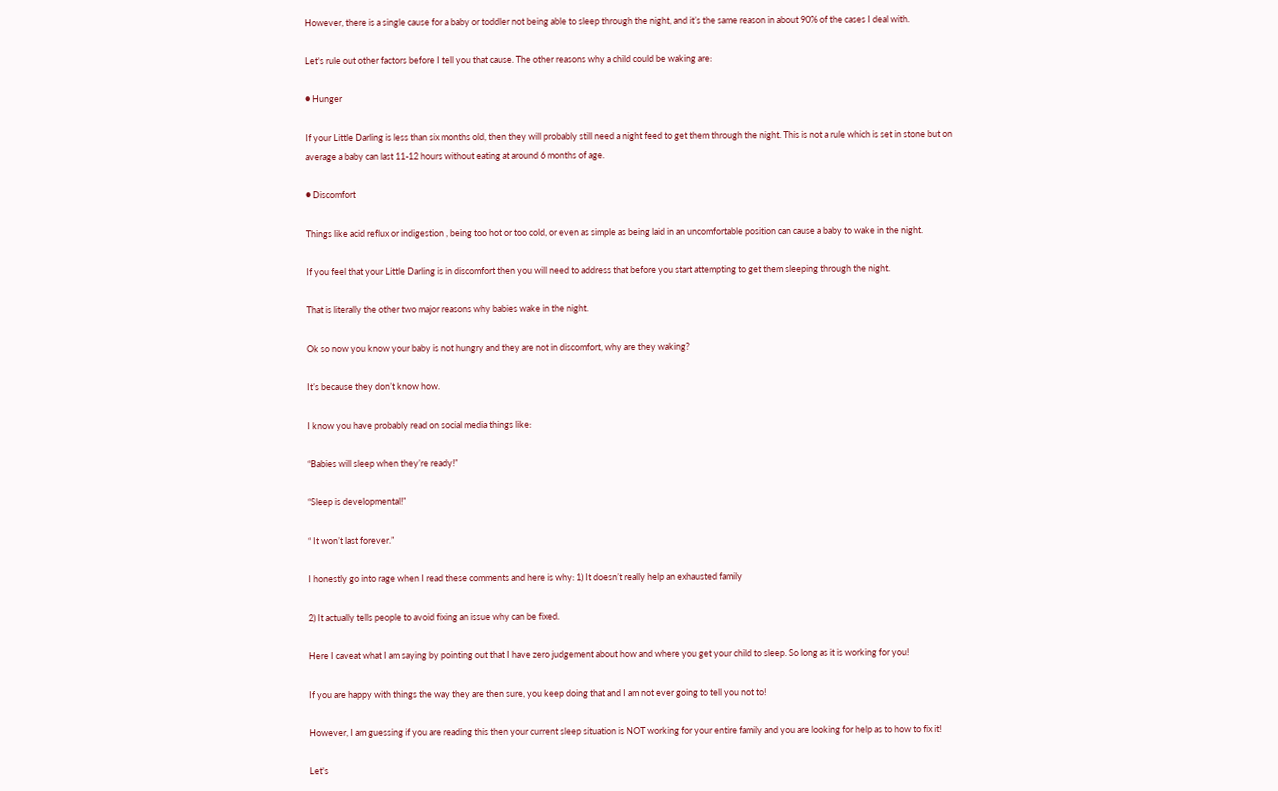However, there is a single cause for a baby or toddler not being able to sleep through the night, and it’s the same reason in about 90% of the cases I deal with.

Let's rule out other factors before I tell you that cause. The other reasons why a child could be waking are:

● Hunger

If your Little Darling is less than six months old, then they will probably still need a night feed to get them through the night. This is not a rule which is set in stone but on average a baby can last 11-12 hours without eating at around 6 months of age.

● Discomfort

Things like acid reflux or indigestion , being too hot or too cold, or even as simple as being laid in an uncomfortable position can cause a baby to wake in the night.

If you feel that your Little Darling is in discomfort then you will need to address that before you start attempting to get them sleeping through the night.

That is literally the other two major reasons why babies wake in the night.

Ok so now you know your baby is not hungry and they are not in discomfort, why are they waking?

It’s because they don’t know how.

I know you have probably read on social media things like:

“Babies will sleep when they’re ready!”

“Sleep is developmental!”

“ It won’t last forever.”

I honestly go into rage when I read these comments and here is why: 1) It doesn’t really help an exhausted family

2) It actually tells people to avoid fixing an issue why can be fixed.

Here I caveat what I am saying by pointing out that I have zero judgement about how and where you get your child to sleep. So long as it is working for you!

If you are happy with things the way they are then sure, you keep doing that and I am not ever going to tell you not to!

However, I am guessing if you are reading this then your current sleep situation is NOT working for your entire family and you are looking for help as to how to fix it!

Let's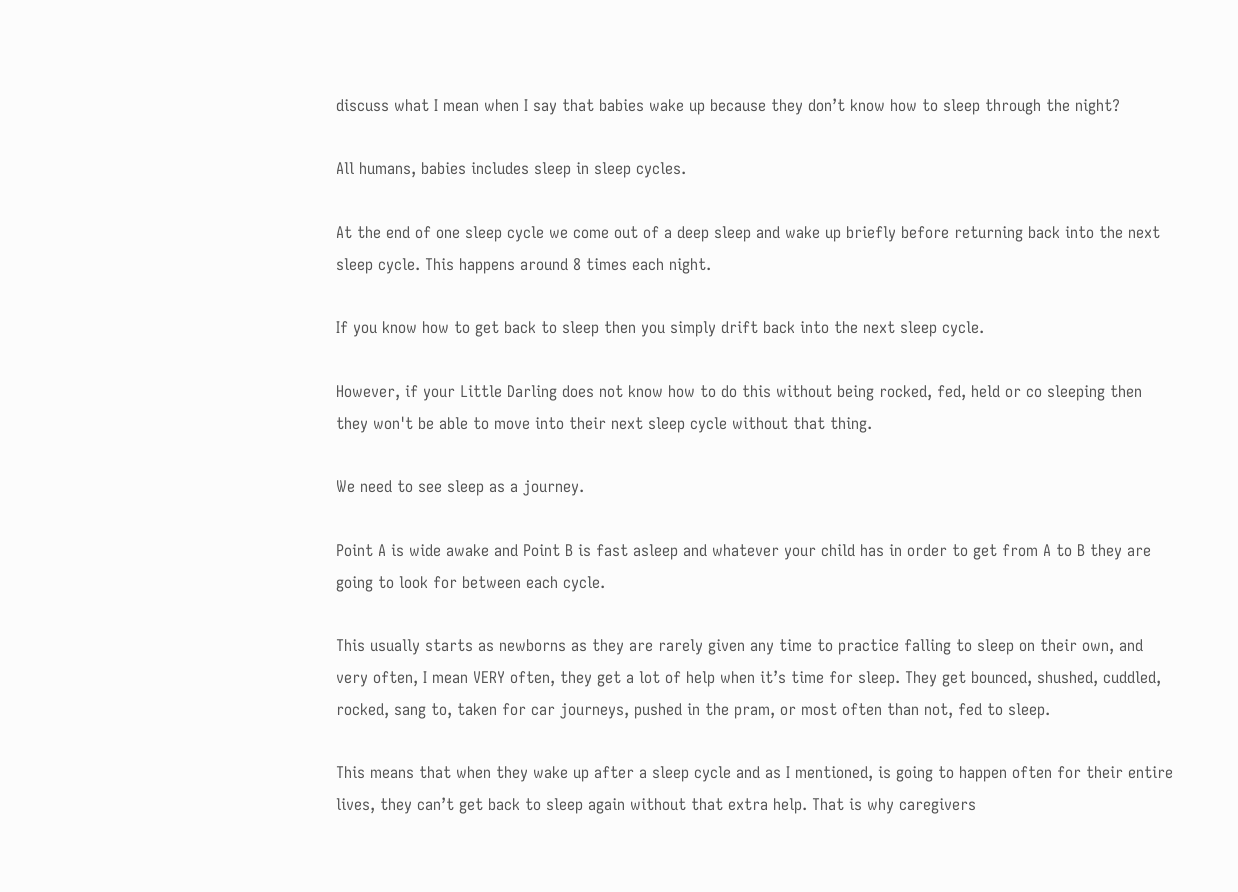discuss what I mean when I say that babies wake up because they don’t know how to sleep through the night?

All humans, babies includes sleep in sleep cycles.

At the end of one sleep cycle we come out of a deep sleep and wake up briefly before returning back into the next sleep cycle. This happens around 8 times each night.

If you know how to get back to sleep then you simply drift back into the next sleep cycle.

However, if your Little Darling does not know how to do this without being rocked, fed, held or co sleeping then they won't be able to move into their next sleep cycle without that thing.

We need to see sleep as a journey.

Point A is wide awake and Point B is fast asleep and whatever your child has in order to get from A to B they are going to look for between each cycle.

This usually starts as newborns as they are rarely given any time to practice falling to sleep on their own, and very often, I mean VERY often, they get a lot of help when it’s time for sleep. They get bounced, shushed, cuddled, rocked, sang to, taken for car journeys, pushed in the pram, or most often than not, fed to sleep.

This means that when they wake up after a sleep cycle and as I mentioned, is going to happen often for their entire lives, they can’t get back to sleep again without that extra help. That is why caregivers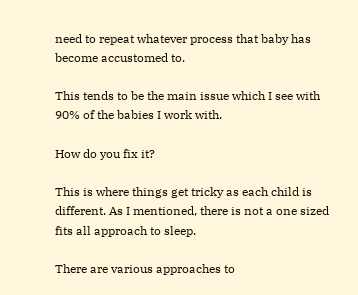need to repeat whatever process that baby has become accustomed to.

This tends to be the main issue which I see with 90% of the babies I work with.

How do you fix it?

This is where things get tricky as each child is different. As I mentioned, there is not a one sized fits all approach to sleep.

There are various approaches to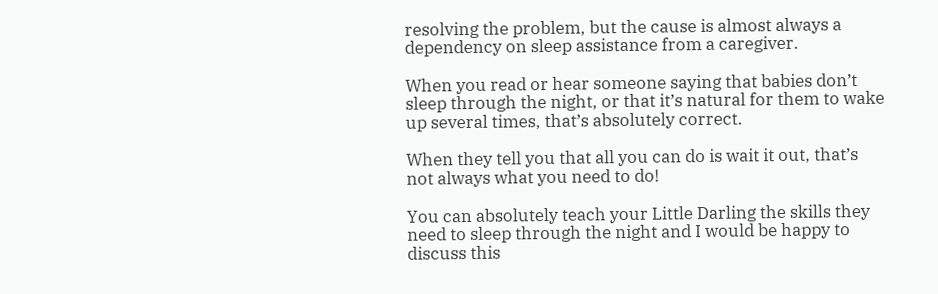resolving the problem, but the cause is almost always a dependency on sleep assistance from a caregiver.

When you read or hear someone saying that babies don’t sleep through the night, or that it’s natural for them to wake up several times, that’s absolutely correct.

When they tell you that all you can do is wait it out, that’s not always what you need to do!

You can absolutely teach your Little Darling the skills they need to sleep through the night and I would be happy to discuss this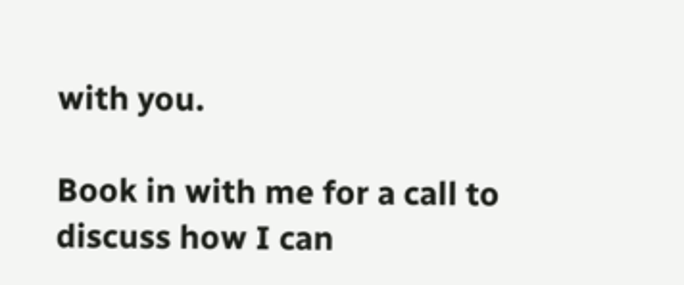with you.

Book in with me for a call to discuss how I can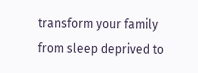transform your family from sleep deprived to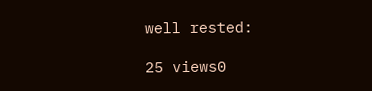well rested:

25 views0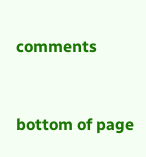comments


bottom of page